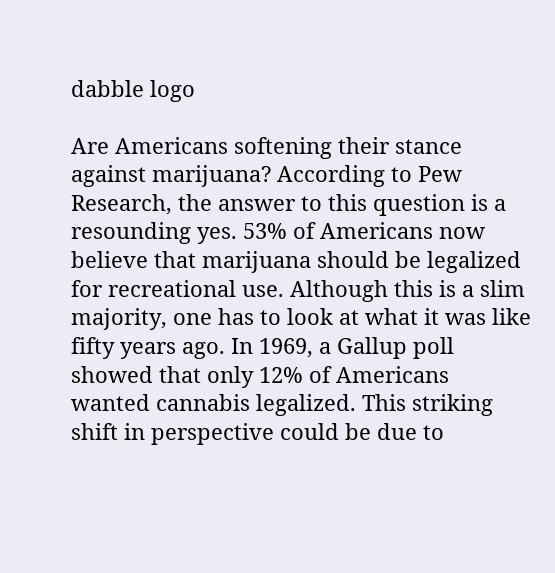dabble logo

Are Americans softening their stance against marijuana? According to Pew Research, the answer to this question is a resounding yes. 53% of Americans now believe that marijuana should be legalized for recreational use. Although this is a slim majority, one has to look at what it was like fifty years ago. In 1969, a Gallup poll showed that only 12% of Americans wanted cannabis legalized. This striking shift in perspective could be due to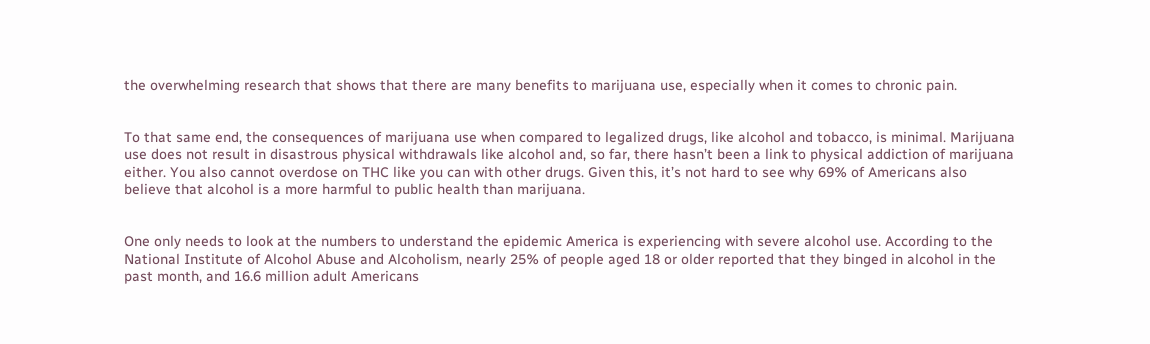the overwhelming research that shows that there are many benefits to marijuana use, especially when it comes to chronic pain.


To that same end, the consequences of marijuana use when compared to legalized drugs, like alcohol and tobacco, is minimal. Marijuana use does not result in disastrous physical withdrawals like alcohol and, so far, there hasn’t been a link to physical addiction of marijuana either. You also cannot overdose on THC like you can with other drugs. Given this, it’s not hard to see why 69% of Americans also believe that alcohol is a more harmful to public health than marijuana.


One only needs to look at the numbers to understand the epidemic America is experiencing with severe alcohol use. According to the National Institute of Alcohol Abuse and Alcoholism, nearly 25% of people aged 18 or older reported that they binged in alcohol in the past month, and 16.6 million adult Americans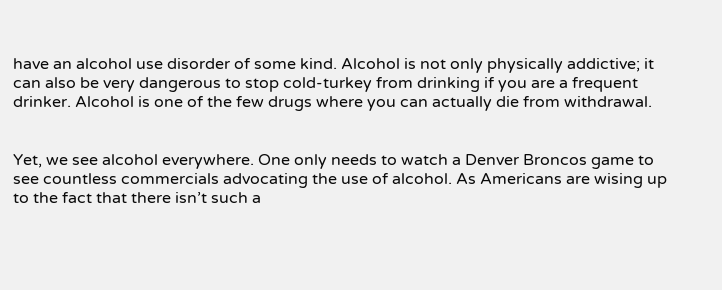have an alcohol use disorder of some kind. Alcohol is not only physically addictive; it can also be very dangerous to stop cold-turkey from drinking if you are a frequent drinker. Alcohol is one of the few drugs where you can actually die from withdrawal.


Yet, we see alcohol everywhere. One only needs to watch a Denver Broncos game to see countless commercials advocating the use of alcohol. As Americans are wising up to the fact that there isn’t such a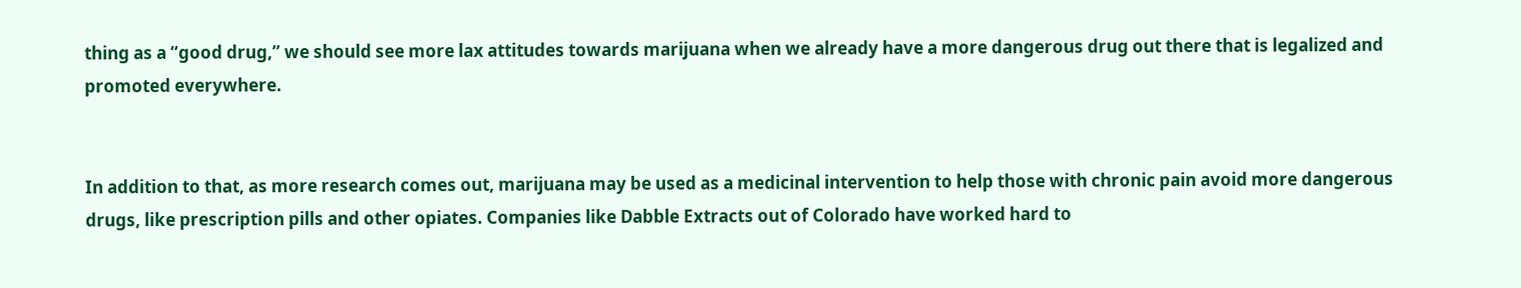thing as a “good drug,” we should see more lax attitudes towards marijuana when we already have a more dangerous drug out there that is legalized and promoted everywhere.


In addition to that, as more research comes out, marijuana may be used as a medicinal intervention to help those with chronic pain avoid more dangerous drugs, like prescription pills and other opiates. Companies like Dabble Extracts out of Colorado have worked hard to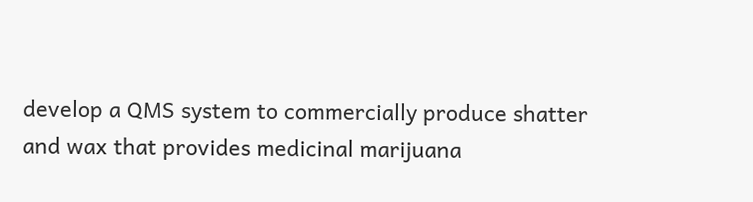develop a QMS system to commercially produce shatter and wax that provides medicinal marijuana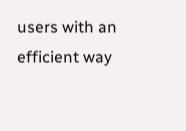users with an efficient way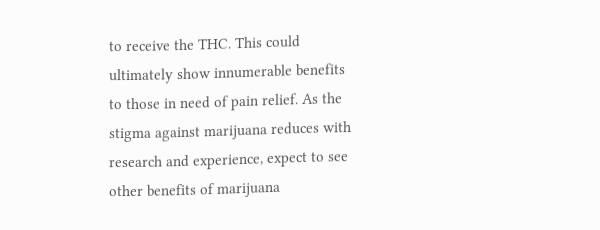to receive the THC. This could ultimately show innumerable benefits to those in need of pain relief. As the stigma against marijuana reduces with research and experience, expect to see other benefits of marijuana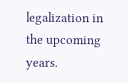legalization in the upcoming years.